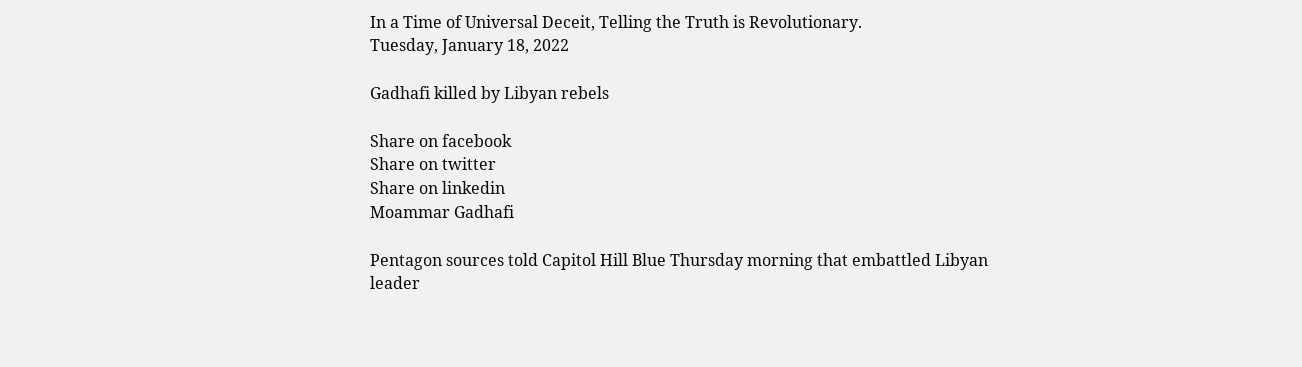In a Time of Universal Deceit, Telling the Truth is Revolutionary.
Tuesday, January 18, 2022

Gadhafi killed by Libyan rebels

Share on facebook
Share on twitter
Share on linkedin
Moammar Gadhafi

Pentagon sources told Capitol Hill Blue Thursday morning that embattled Libyan leader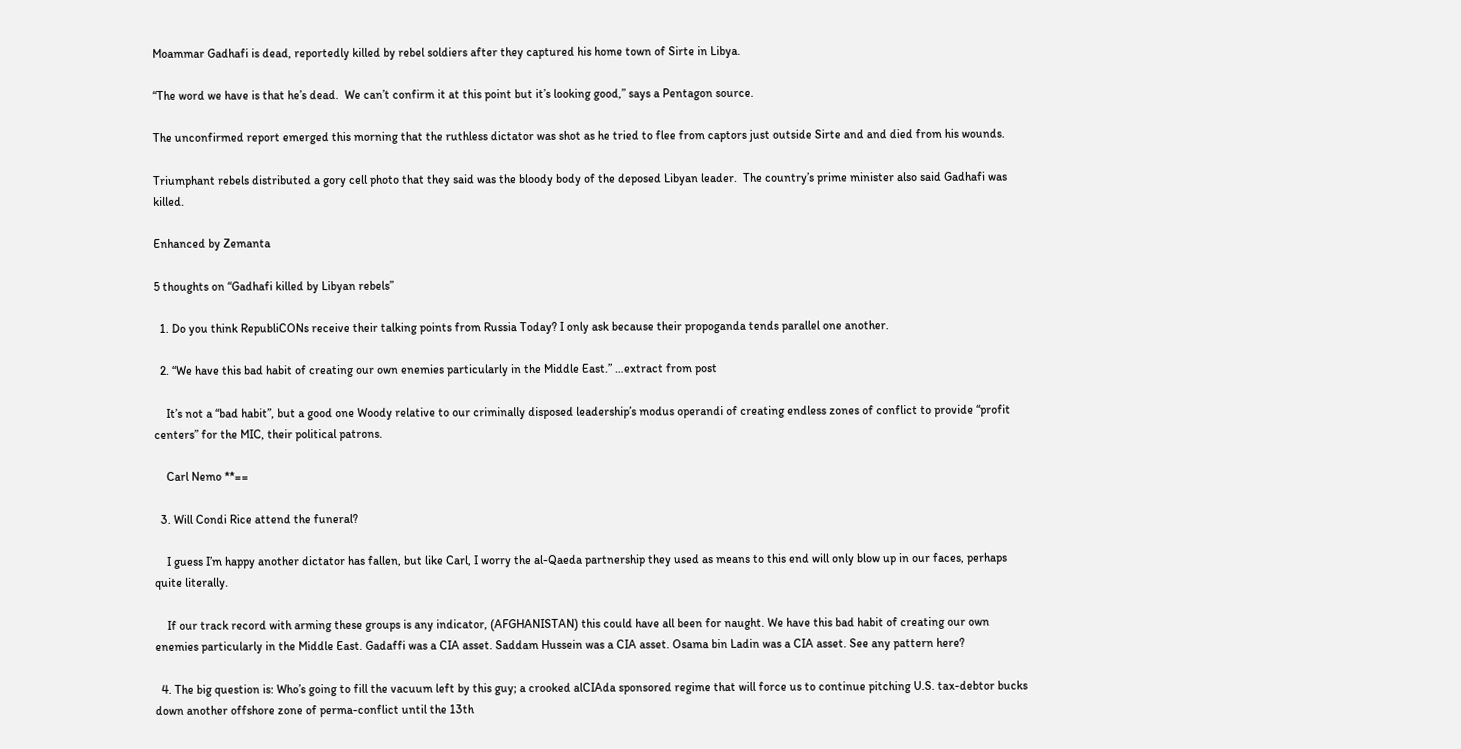Moammar Gadhafi is dead, reportedly killed by rebel soldiers after they captured his home town of Sirte in Libya.

“The word we have is that he’s dead.  We can’t confirm it at this point but it’s looking good,” says a Pentagon source.

The unconfirmed report emerged this morning that the ruthless dictator was shot as he tried to flee from captors just outside Sirte and and died from his wounds.

Triumphant rebels distributed a gory cell photo that they said was the bloody body of the deposed Libyan leader.  The country’s prime minister also said Gadhafi was killed.

Enhanced by Zemanta

5 thoughts on “Gadhafi killed by Libyan rebels”

  1. Do you think RepubliCONs receive their talking points from Russia Today? I only ask because their propoganda tends parallel one another.

  2. “We have this bad habit of creating our own enemies particularly in the Middle East.” …extract from post

    It’s not a “bad habit”, but a good one Woody relative to our criminally disposed leadership’s modus operandi of creating endless zones of conflict to provide “profit centers” for the MIC, their political patrons.

    Carl Nemo **==

  3. Will Condi Rice attend the funeral?

    I guess I’m happy another dictator has fallen, but like Carl, I worry the al-Qaeda partnership they used as means to this end will only blow up in our faces, perhaps quite literally.

    If our track record with arming these groups is any indicator, (AFGHANISTAN) this could have all been for naught. We have this bad habit of creating our own enemies particularly in the Middle East. Gadaffi was a CIA asset. Saddam Hussein was a CIA asset. Osama bin Ladin was a CIA asset. See any pattern here?

  4. The big question is: Who’s going to fill the vacuum left by this guy; a crooked alCIAda sponsored regime that will force us to continue pitching U.S. tax-debtor bucks down another offshore zone of perma-conflict until the 13th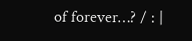of forever…? / : |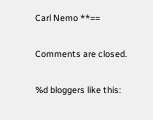Carl Nemo **==

Comments are closed.

%d bloggers like this: